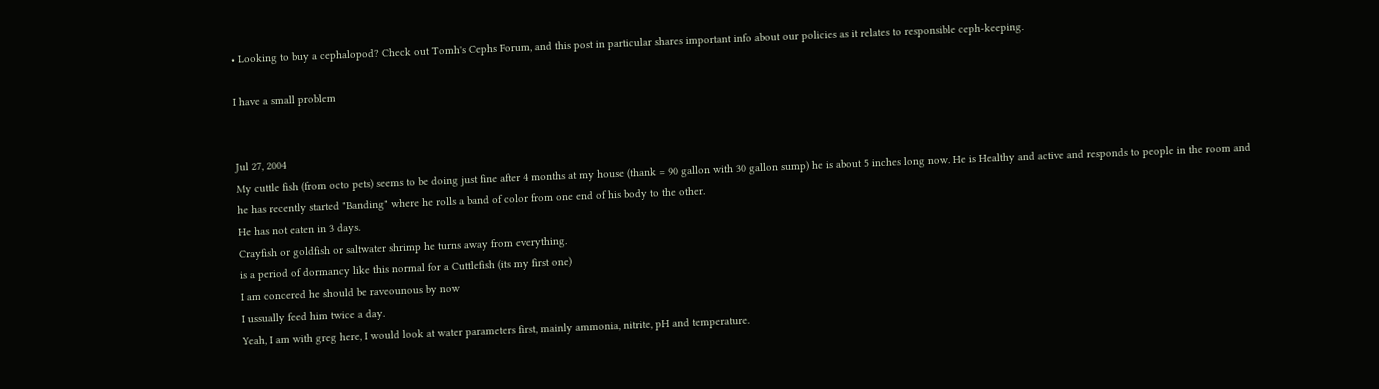• Looking to buy a cephalopod? Check out Tomh's Cephs Forum, and this post in particular shares important info about our policies as it relates to responsible ceph-keeping.

I have a small problem


Jul 27, 2004
My cuttle fish (from octo pets) seems to be doing just fine after 4 months at my house (thank = 90 gallon with 30 gallon sump) he is about 5 inches long now. He is Healthy and active and responds to people in the room and he has recently started "Banding" where he rolls a band of color from one end of his body to the other.
He has not eaten in 3 days.
Crayfish or goldfish or saltwater shrimp he turns away from everything.
is a period of dormancy like this normal for a Cuttlefish (its my first one)
I am concered he should be raveounous by now
I ussually feed him twice a day.
Yeah, I am with greg here, I would look at water parameters first, mainly ammonia, nitrite, pH and temperature.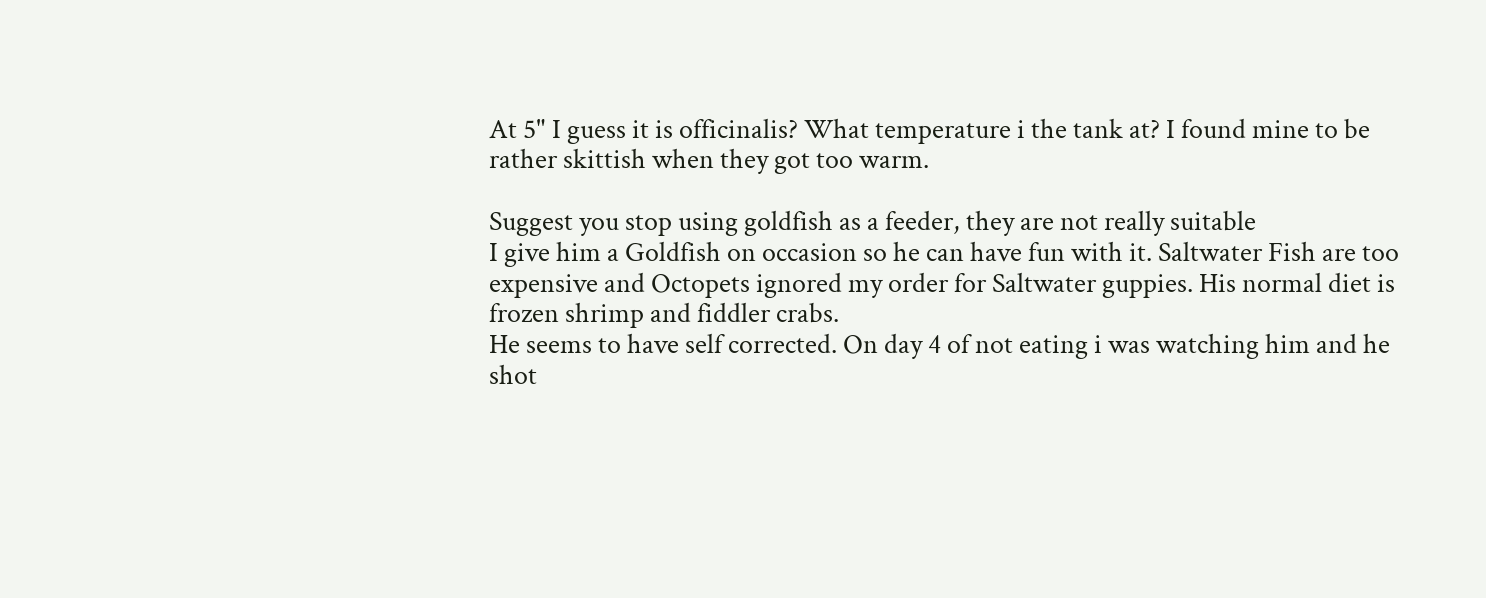At 5" I guess it is officinalis? What temperature i the tank at? I found mine to be rather skittish when they got too warm.

Suggest you stop using goldfish as a feeder, they are not really suitable
I give him a Goldfish on occasion so he can have fun with it. Saltwater Fish are too expensive and Octopets ignored my order for Saltwater guppies. His normal diet is frozen shrimp and fiddler crabs.
He seems to have self corrected. On day 4 of not eating i was watching him and he shot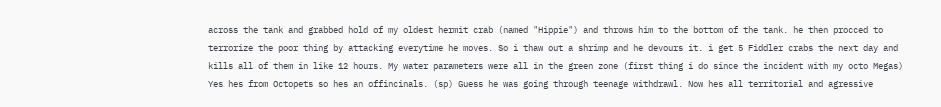across the tank and grabbed hold of my oldest hermit crab (named "Hippie") and throws him to the bottom of the tank. he then procced to terrorize the poor thing by attacking everytime he moves. So i thaw out a shrimp and he devours it. i get 5 Fiddler crabs the next day and kills all of them in like 12 hours. My water parameters were all in the green zone (first thing i do since the incident with my octo Megas)
Yes hes from Octopets so hes an offincinals. (sp) Guess he was going through teenage withdrawl. Now hes all territorial and agressive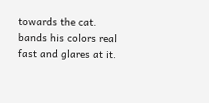towards the cat.
bands his colors real fast and glares at it.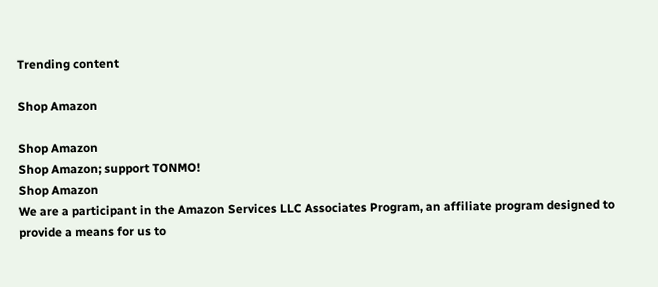Trending content

Shop Amazon

Shop Amazon
Shop Amazon; support TONMO!
Shop Amazon
We are a participant in the Amazon Services LLC Associates Program, an affiliate program designed to provide a means for us to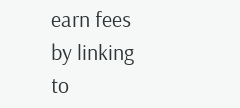earn fees by linking to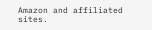Amazon and affiliated sites.